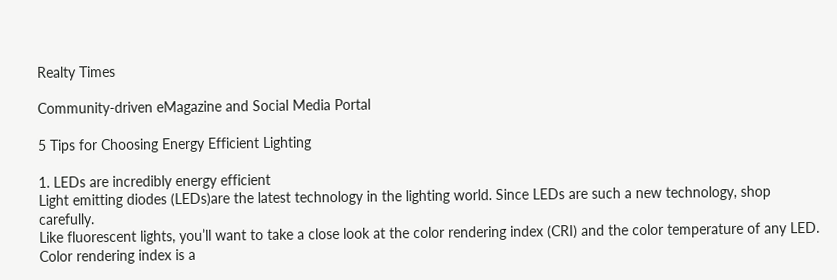Realty Times

Community-driven eMagazine and Social Media Portal

5 Tips for Choosing Energy Efficient Lighting

1. LEDs are incredibly energy efficient
Light emitting diodes (LEDs)are the latest technology in the lighting world. Since LEDs are such a new technology, shop carefully.
Like fluorescent lights, you’ll want to take a close look at the color rendering index (CRI) and the color temperature of any LED.
Color rendering index is a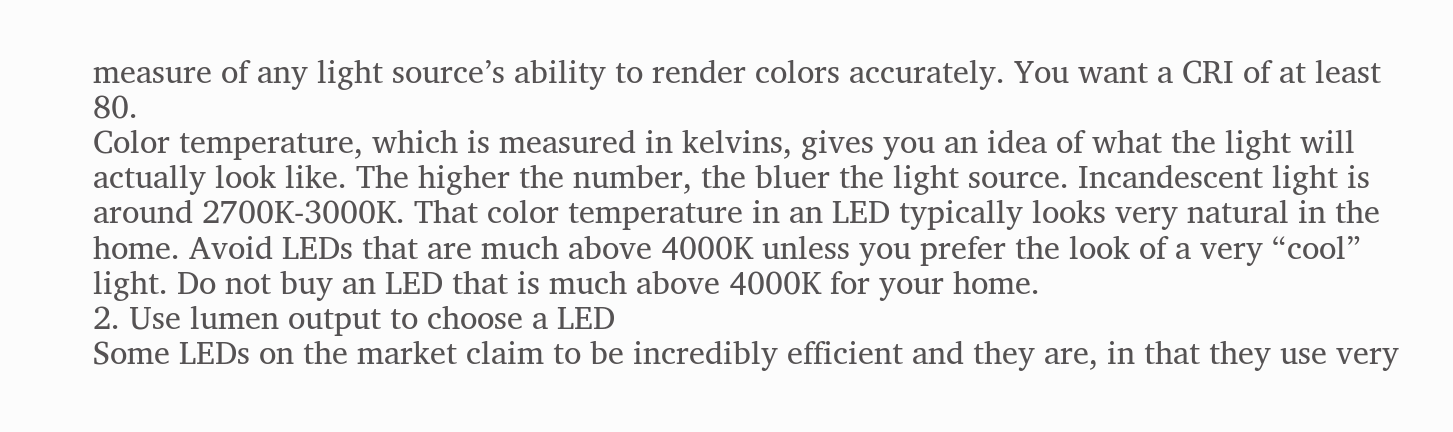measure of any light source’s ability to render colors accurately. You want a CRI of at least 80.
Color temperature, which is measured in kelvins, gives you an idea of what the light will actually look like. The higher the number, the bluer the light source. Incandescent light is around 2700K-3000K. That color temperature in an LED typically looks very natural in the home. Avoid LEDs that are much above 4000K unless you prefer the look of a very “cool” light. Do not buy an LED that is much above 4000K for your home.
2. Use lumen output to choose a LED
Some LEDs on the market claim to be incredibly efficient and they are, in that they use very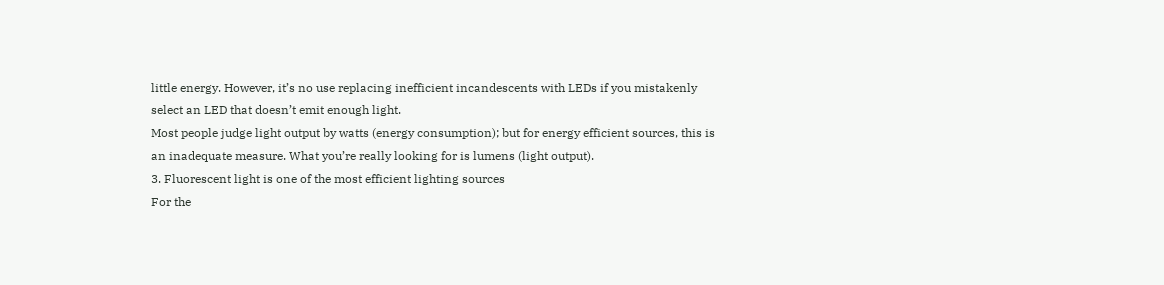little energy. However, it’s no use replacing inefficient incandescents with LEDs if you mistakenly select an LED that doesn’t emit enough light.
Most people judge light output by watts (energy consumption); but for energy efficient sources, this is an inadequate measure. What you’re really looking for is lumens (light output).
3. Fluorescent light is one of the most efficient lighting sources
For the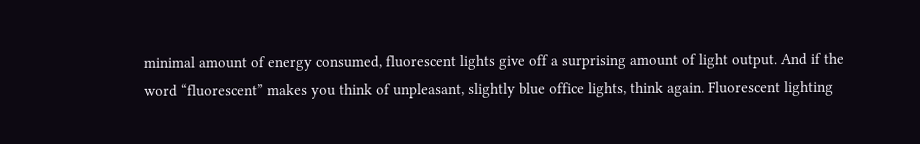minimal amount of energy consumed, fluorescent lights give off a surprising amount of light output. And if the word “fluorescent” makes you think of unpleasant, slightly blue office lights, think again. Fluorescent lighting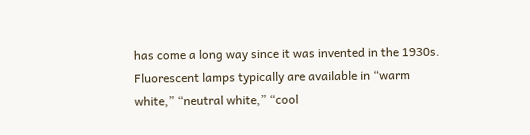has come a long way since it was invented in the 1930s.
Fluorescent lamps typically are available in “warm white,” “neutral white,” “cool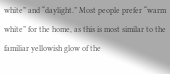white” and “daylight.” Most people prefer “warm white” for the home, as this is most similar to the familiar yellowish glow of the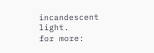incandescent light.
for more: